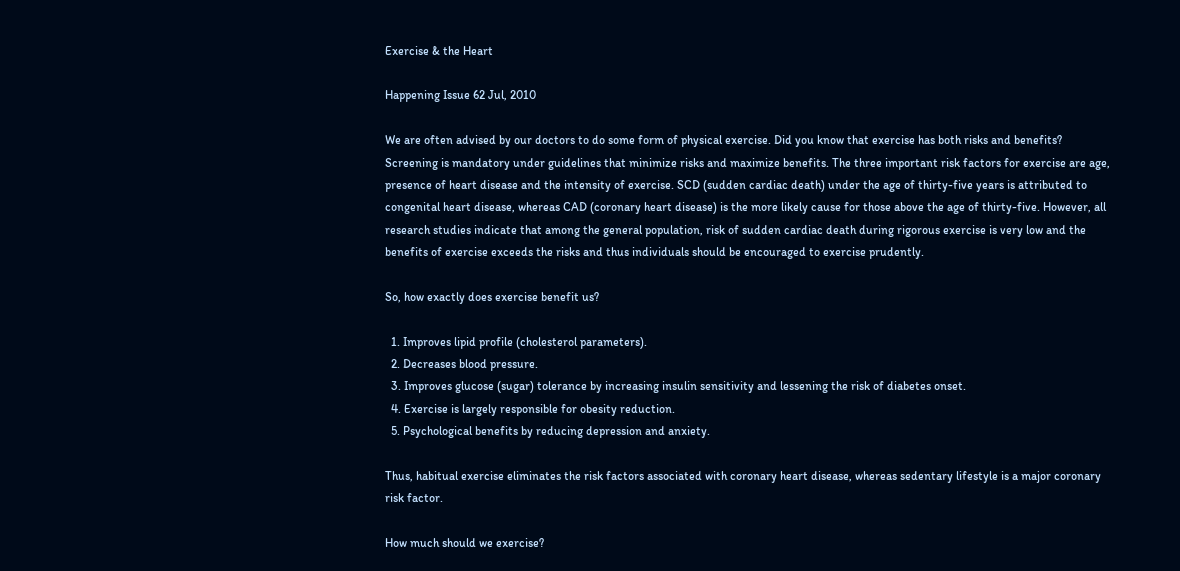Exercise & the Heart

Happening Issue 62 Jul, 2010

We are often advised by our doctors to do some form of physical exercise. Did you know that exercise has both risks and benefits? Screening is mandatory under guidelines that minimize risks and maximize benefits. The three important risk factors for exercise are age, presence of heart disease and the intensity of exercise. SCD (sudden cardiac death) under the age of thirty-five years is attributed to congenital heart disease, whereas CAD (coronary heart disease) is the more likely cause for those above the age of thirty-five. However, all research studies indicate that among the general population, risk of sudden cardiac death during rigorous exercise is very low and the benefits of exercise exceeds the risks and thus individuals should be encouraged to exercise prudently.

So, how exactly does exercise benefit us?

  1. Improves lipid profile (cholesterol parameters).
  2. Decreases blood pressure.
  3. Improves glucose (sugar) tolerance by increasing insulin sensitivity and lessening the risk of diabetes onset.
  4. Exercise is largely responsible for obesity reduction.
  5. Psychological benefits by reducing depression and anxiety.

Thus, habitual exercise eliminates the risk factors associated with coronary heart disease, whereas sedentary lifestyle is a major coronary risk factor.

How much should we exercise?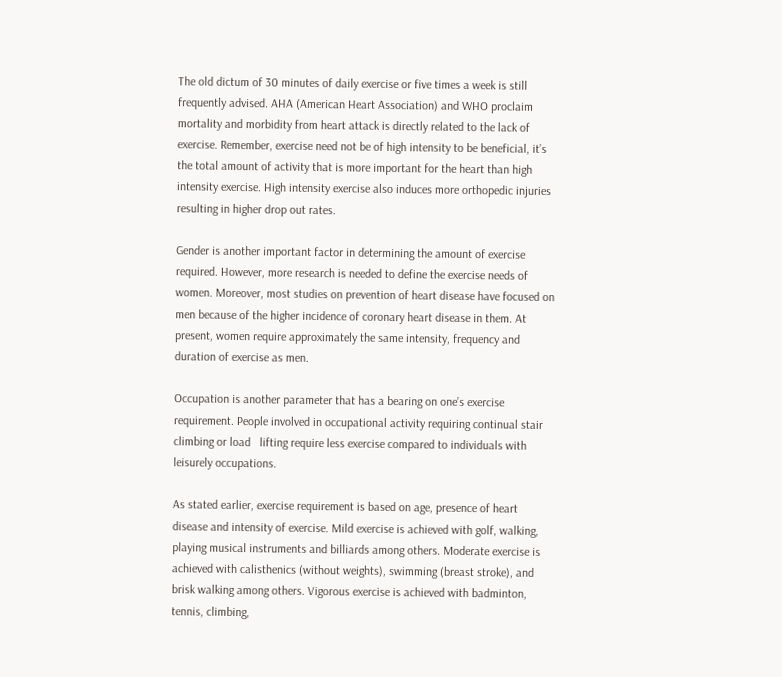The old dictum of 30 minutes of daily exercise or five times a week is still frequently advised. AHA (American Heart Association) and WHO proclaim mortality and morbidity from heart attack is directly related to the lack of exercise. Remember, exercise need not be of high intensity to be beneficial, it’s the total amount of activity that is more important for the heart than high intensity exercise. High intensity exercise also induces more orthopedic injuries resulting in higher drop out rates.

Gender is another important factor in determining the amount of exercise required. However, more research is needed to define the exercise needs of women. Moreover, most studies on prevention of heart disease have focused on men because of the higher incidence of coronary heart disease in them. At present, women require approximately the same intensity, frequency and duration of exercise as men.

Occupation is another parameter that has a bearing on one’s exercise requirement. People involved in occupational activity requiring continual stair climbing or load   lifting require less exercise compared to individuals with leisurely occupations.

As stated earlier, exercise requirement is based on age, presence of heart disease and intensity of exercise. Mild exercise is achieved with golf, walking, playing musical instruments and billiards among others. Moderate exercise is achieved with calisthenics (without weights), swimming (breast stroke), and brisk walking among others. Vigorous exercise is achieved with badminton, tennis, climbing,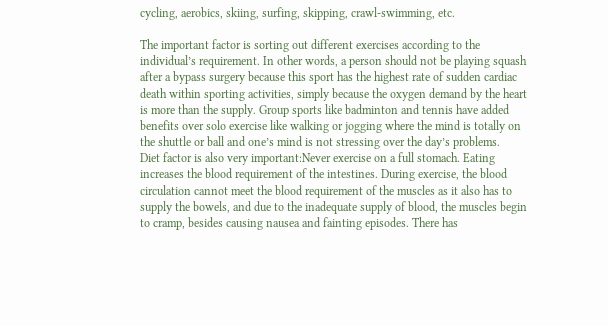cycling, aerobics, skiing, surfing, skipping, crawl-swimming, etc.

The important factor is sorting out different exercises according to the individual’s requirement. In other words, a person should not be playing squash after a bypass surgery because this sport has the highest rate of sudden cardiac death within sporting activities, simply because the oxygen demand by the heart is more than the supply. Group sports like badminton and tennis have added benefits over solo exercise like walking or jogging where the mind is totally on the shuttle or ball and one’s mind is not stressing over the day’s problems.
Diet factor is also very important:Never exercise on a full stomach. Eating increases the blood requirement of the intestines. During exercise, the blood circulation cannot meet the blood requirement of the muscles as it also has to supply the bowels, and due to the inadequate supply of blood, the muscles begin to cramp, besides causing nausea and fainting episodes. There has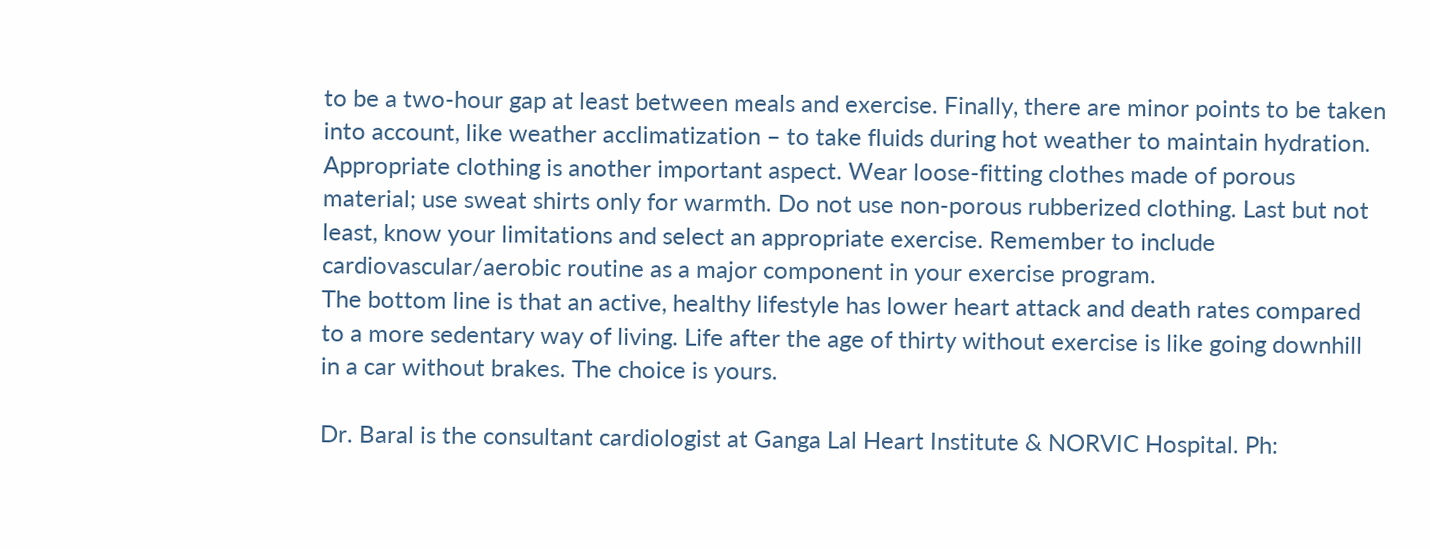to be a two-hour gap at least between meals and exercise. Finally, there are minor points to be taken into account, like weather acclimatization – to take fluids during hot weather to maintain hydration. Appropriate clothing is another important aspect. Wear loose-fitting clothes made of porous material; use sweat shirts only for warmth. Do not use non-porous rubberized clothing. Last but not least, know your limitations and select an appropriate exercise. Remember to include cardiovascular/aerobic routine as a major component in your exercise program.
The bottom line is that an active, healthy lifestyle has lower heart attack and death rates compared to a more sedentary way of living. Life after the age of thirty without exercise is like going downhill in a car without brakes. The choice is yours.

Dr. Baral is the consultant cardiologist at Ganga Lal Heart Institute & NORVIC Hospital. Ph: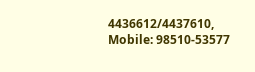4436612/4437610, Mobile: 98510-53577